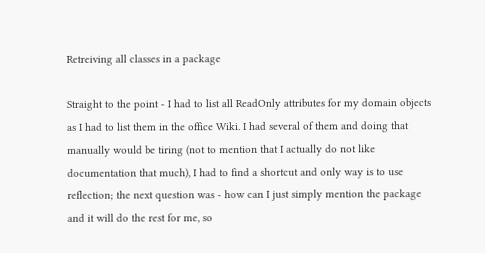Retreiving all classes in a package

Straight to the point - I had to list all ReadOnly attributes for my domain objects as I had to list them in the office Wiki. I had several of them and doing that manually would be tiring (not to mention that I actually do not like documentation that much), I had to find a shortcut and only way is to use reflection; the next question was - how can I just simply mention the package and it will do the rest for me, so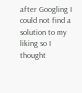after Googling I could not find a solution to my liking so I thought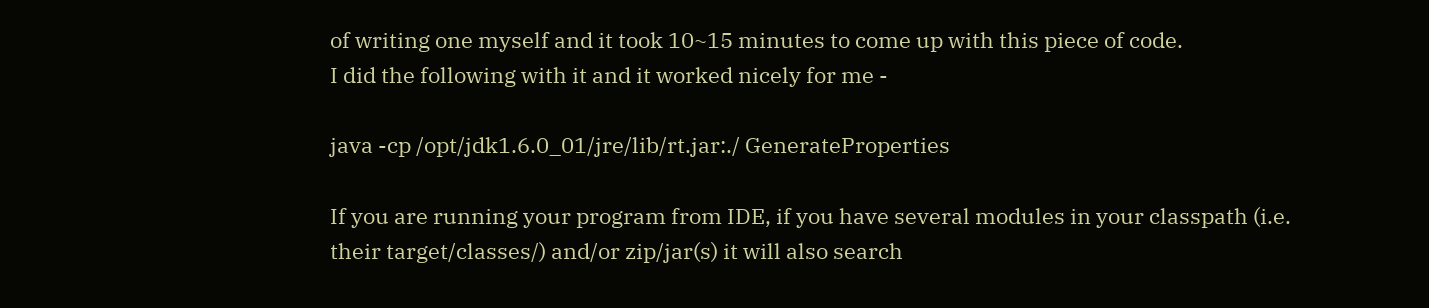of writing one myself and it took 10~15 minutes to come up with this piece of code.
I did the following with it and it worked nicely for me -

java -cp /opt/jdk1.6.0_01/jre/lib/rt.jar:./ GenerateProperties

If you are running your program from IDE, if you have several modules in your classpath (i.e. their target/classes/) and/or zip/jar(s) it will also search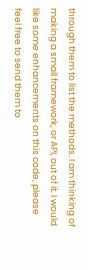through them to list the methods. I am thinking of making a small framework, or API, out of it. I would like some enhancements on this code, please feel free to send them to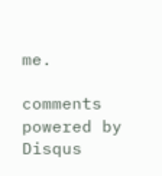me.

comments powered by Disqus